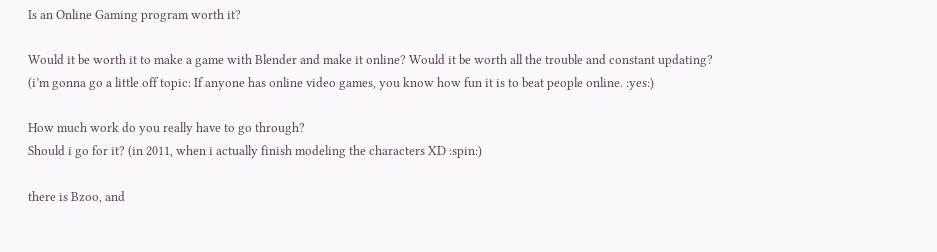Is an Online Gaming program worth it?

Would it be worth it to make a game with Blender and make it online? Would it be worth all the trouble and constant updating?
(i’m gonna go a little off topic: If anyone has online video games, you know how fun it is to beat people online. :yes:)

How much work do you really have to go through?
Should i go for it? (in 2011, when i actually finish modeling the characters XD :spin:)

there is Bzoo, and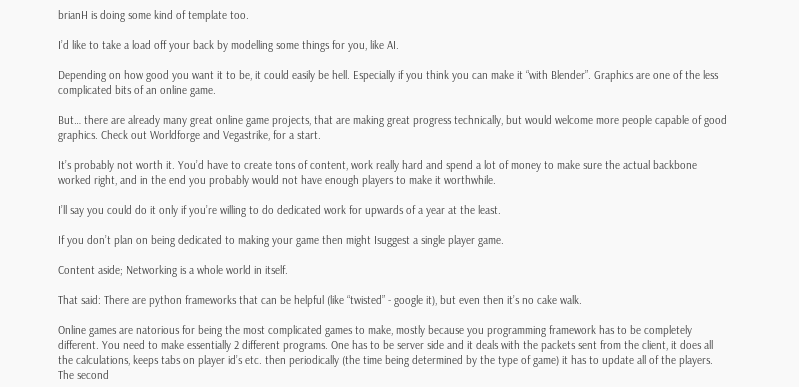brianH is doing some kind of template too.

I’d like to take a load off your back by modelling some things for you, like AI.

Depending on how good you want it to be, it could easily be hell. Especially if you think you can make it “with Blender”. Graphics are one of the less complicated bits of an online game.

But… there are already many great online game projects, that are making great progress technically, but would welcome more people capable of good graphics. Check out Worldforge and Vegastrike, for a start.

It’s probably not worth it. You’d have to create tons of content, work really hard and spend a lot of money to make sure the actual backbone worked right, and in the end you probably would not have enough players to make it worthwhile.

I’ll say you could do it only if you’re willing to do dedicated work for upwards of a year at the least.

If you don’t plan on being dedicated to making your game then might Isuggest a single player game.

Content aside; Networking is a whole world in itself.

That said: There are python frameworks that can be helpful (like “twisted” - google it), but even then it’s no cake walk.

Online games are natorious for being the most complicated games to make, mostly because you programming framework has to be completely different. You need to make essentially 2 different programs. One has to be server side and it deals with the packets sent from the client, it does all the calculations, keeps tabs on player id’s etc. then periodically (the time being determined by the type of game) it has to update all of the players.
The second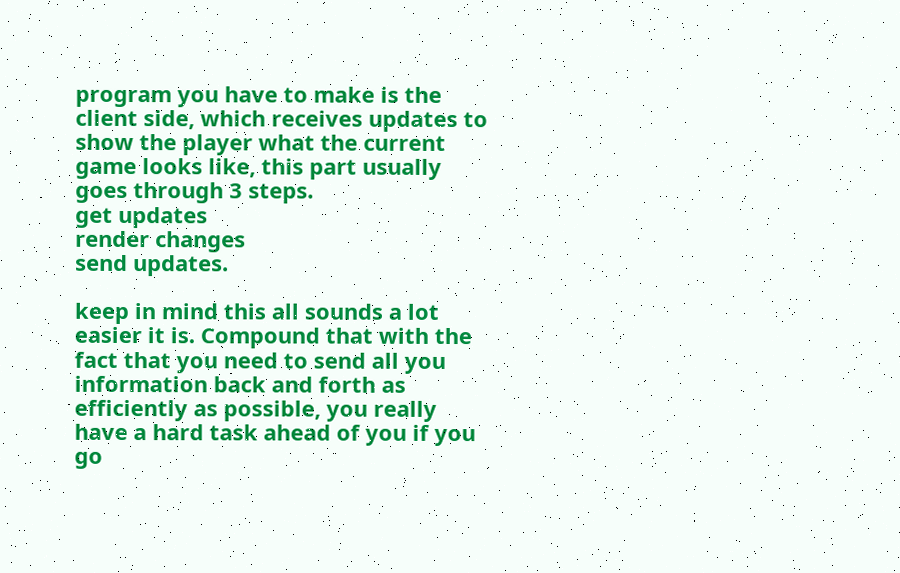program you have to make is the client side, which receives updates to show the player what the current game looks like, this part usually goes through 3 steps.
get updates
render changes
send updates.

keep in mind this all sounds a lot easier it is. Compound that with the fact that you need to send all you information back and forth as efficiently as possible, you really have a hard task ahead of you if you go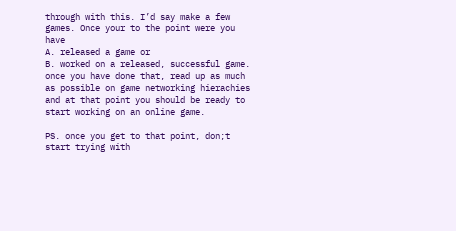through with this. I’d say make a few games. Once your to the point were you have
A. released a game or
B. worked on a released, successful game.
once you have done that, read up as much as possible on game networking hierachies and at that point you should be ready to start working on an online game.

PS. once you get to that point, don;t start trying with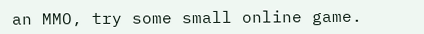an MMO, try some small online game.